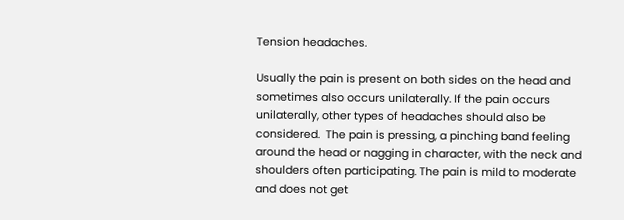Tension headaches.

Usually the pain is present on both sides on the head and sometimes also occurs unilaterally. If the pain occurs unilaterally, other types of headaches should also be considered.  The pain is pressing, a pinching band feeling around the head or nagging in character, with the neck and shoulders often participating. The pain is mild to moderate and does not get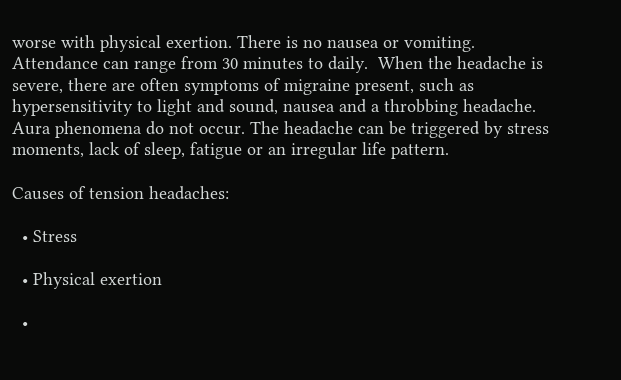worse with physical exertion. There is no nausea or vomiting. Attendance can range from 30 minutes to daily.  When the headache is severe, there are often symptoms of migraine present, such as hypersensitivity to light and sound, nausea and a throbbing headache. Aura phenomena do not occur. The headache can be triggered by stress moments, lack of sleep, fatigue or an irregular life pattern.

Causes of tension headaches:

  • Stress

  • Physical exertion

  •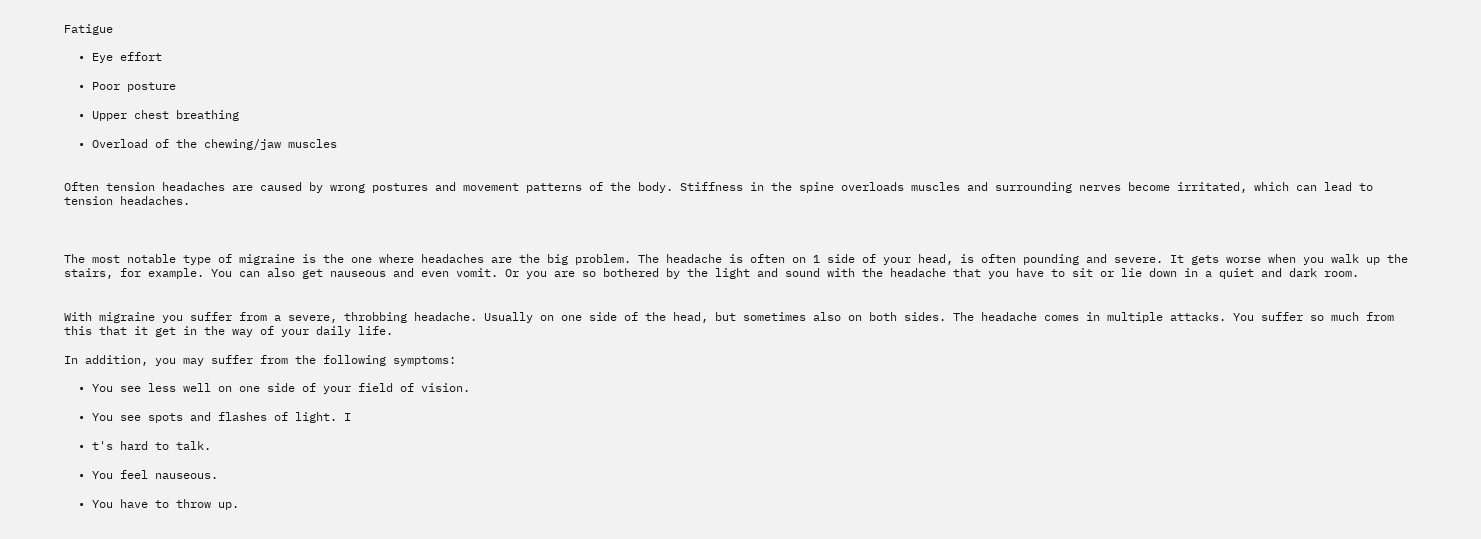Fatigue

  • Eye effort

  • Poor posture

  • Upper chest breathing

  • Overload of the chewing/jaw muscles


Often tension headaches are caused by wrong postures and movement patterns of the body. Stiffness in the spine overloads muscles and surrounding nerves become irritated, which can lead to tension headaches.



The most notable type of migraine is the one where headaches are the big problem. The headache is often on 1 side of your head, is often pounding and severe. It gets worse when you walk up the stairs, for example. You can also get nauseous and even vomit. Or you are so bothered by the light and sound with the headache that you have to sit or lie down in a quiet and dark room.


With migraine you suffer from a severe, throbbing headache. Usually on one side of the head, but sometimes also on both sides. The headache comes in multiple attacks. You suffer so much from this that it get in the way of your daily life.

In addition, you may suffer from the following symptoms:

  • You see less well on one side of your field of vision.

  • You see spots and flashes of light. I

  • t's hard to talk.

  • You feel nauseous.

  • You have to throw up.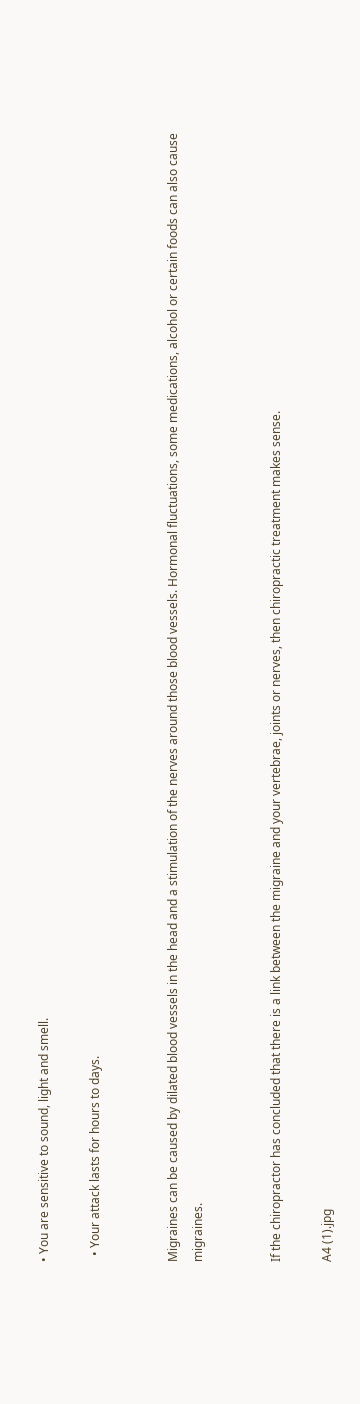• You are sensitive to sound, light and smell.

  • Your attack lasts for hours to days.


Migraines can be caused by dilated blood vessels in the head and a stimulation of the nerves around those blood vessels. Hormonal fluctuations, some medications, alcohol or certain foods can also cause migraines.


If the chiropractor has concluded that there is a link between the migraine and your vertebrae, joints or nerves, then chiropractic treatment makes sense.

A4 (1).jpg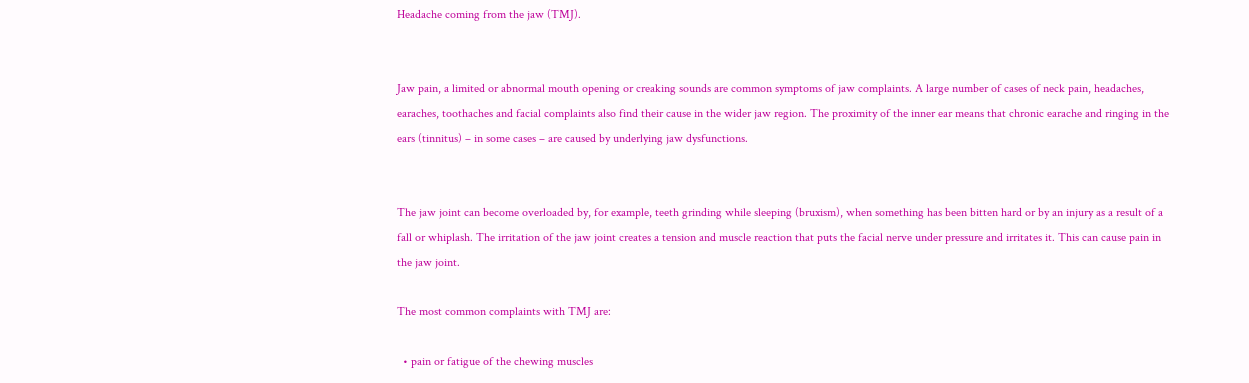Headache coming from the jaw (TMJ).


Jaw pain, a limited or abnormal mouth opening or creaking sounds are common symptoms of jaw complaints. A large number of cases of neck pain, headaches, earaches, toothaches and facial complaints also find their cause in the wider jaw region. The proximity of the inner ear means that chronic earache and ringing in the ears (tinnitus) – in some cases – are caused by underlying jaw dysfunctions.


The jaw joint can become overloaded by, for example, teeth grinding while sleeping (bruxism), when something has been bitten hard or by an injury as a result of a fall or whiplash. The irritation of the jaw joint creates a tension and muscle reaction that puts the facial nerve under pressure and irritates it. This can cause pain in the jaw joint.

The most common complaints with TMJ are:

  • pain or fatigue of the chewing muscles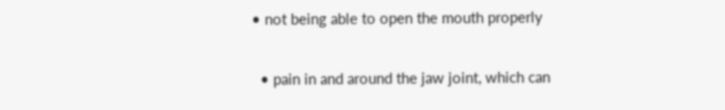• not being able to open the mouth properly

  • pain in and around the jaw joint, which can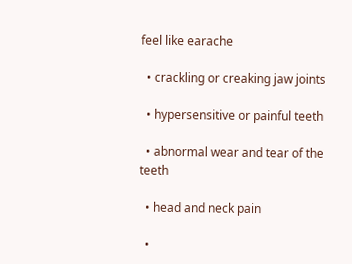feel like earache

  • crackling or creaking jaw joints

  • hypersensitive or painful teeth

  • abnormal wear and tear of the teeth

  • head and neck pain

  •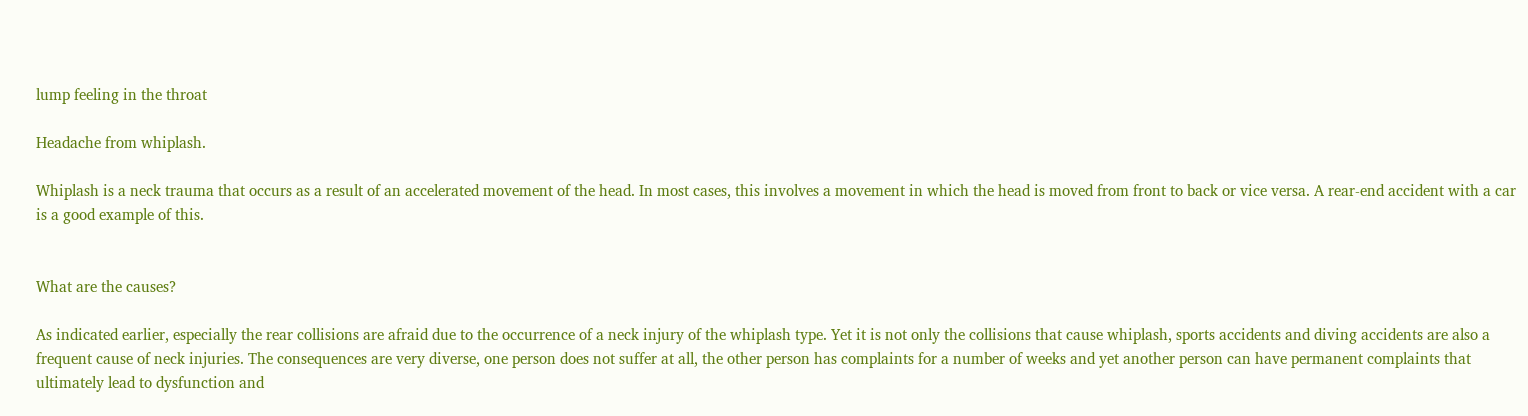lump feeling in the throat

Headache from whiplash.

Whiplash is a neck trauma that occurs as a result of an accelerated movement of the head. In most cases, this involves a movement in which the head is moved from front to back or vice versa. A rear-end accident with a car is a good example of this.


What are the causes?

As indicated earlier, especially the rear collisions are afraid due to the occurrence of a neck injury of the whiplash type. Yet it is not only the collisions that cause whiplash, sports accidents and diving accidents are also a frequent cause of neck injuries. The consequences are very diverse, one person does not suffer at all, the other person has complaints for a number of weeks and yet another person can have permanent complaints that ultimately lead to dysfunction and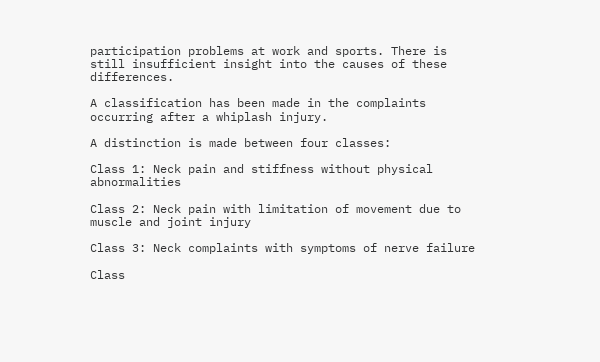participation problems at work and sports. There is still insufficient insight into the causes of these differences.

A classification has been made in the complaints occurring after a whiplash injury.

A distinction is made between four classes:

Class 1: Neck pain and stiffness without physical abnormalities

Class 2: Neck pain with limitation of movement due to muscle and joint injury

Class 3: Neck complaints with symptoms of nerve failure

Class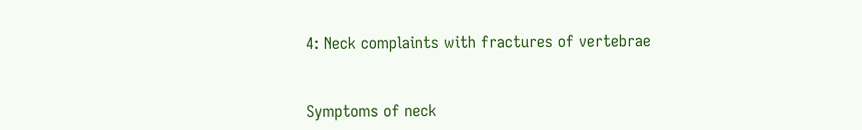4: Neck complaints with fractures of vertebrae


Symptoms of neck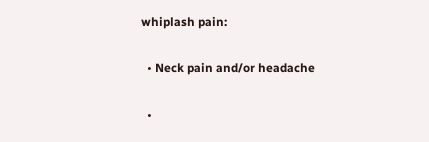whiplash pain:

  • Neck pain and/or headache

  •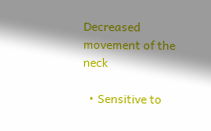Decreased movement of the neck

  • Sensitive to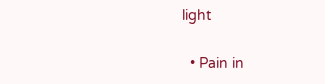light

  • Pain in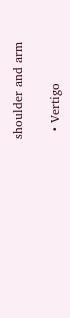shoulder and arm

  • Vertigo